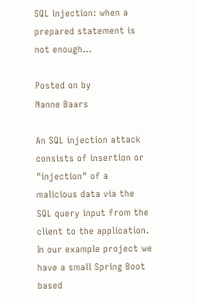SQL injection: when a prepared statement is not enough...

Posted on by
Nanne Baars

An SQL injection attack consists of insertion or "injection" of a malicious data via the SQL query input from the client to the application. In our example project we have a small Spring Boot based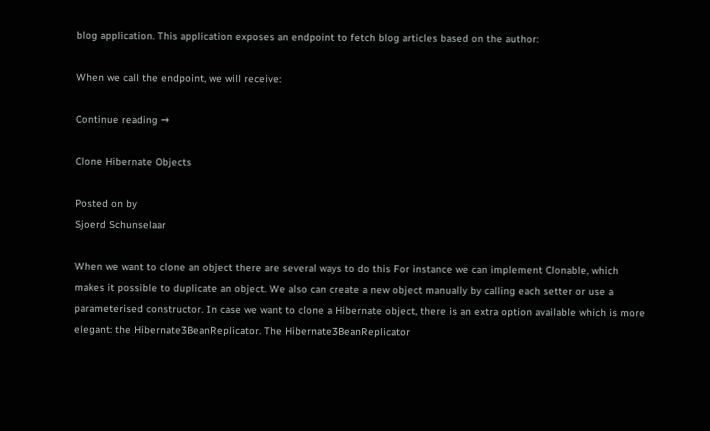blog application. This application exposes an endpoint to fetch blog articles based on the author:

When we call the endpoint, we will receive:

Continue reading →

Clone Hibernate Objects

Posted on by
Sjoerd Schunselaar

When we want to clone an object there are several ways to do this For instance we can implement Clonable, which makes it possible to duplicate an object. We also can create a new object manually by calling each setter or use a parameterised constructor. In case we want to clone a Hibernate object, there is an extra option available which is more elegant: the Hibernate3BeanReplicator. The Hibernate3BeanReplicator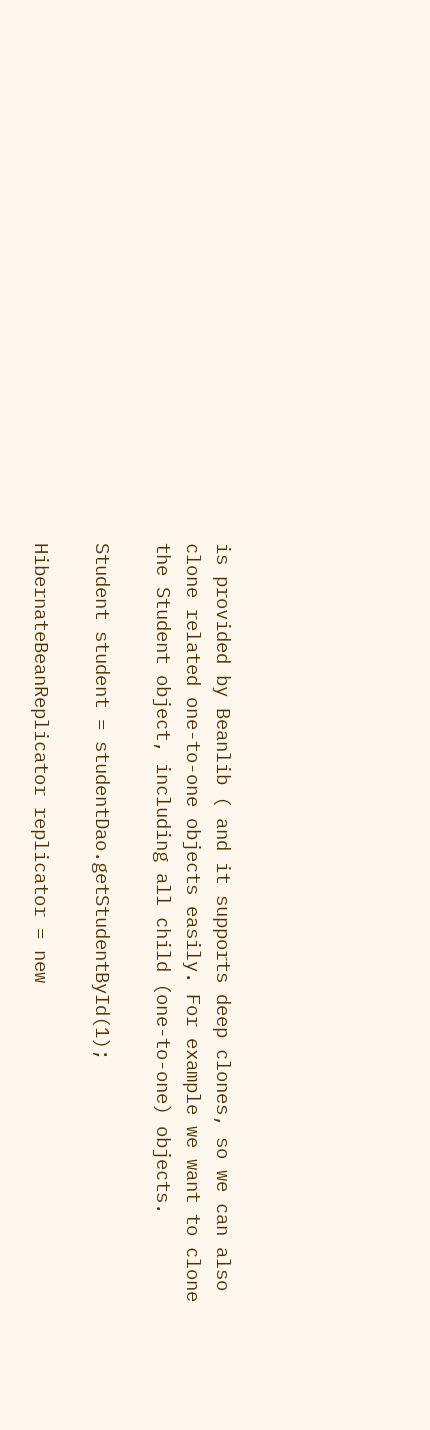is provided by Beanlib ( and it supports deep clones, so we can also clone related one-to-one objects easily. For example we want to clone the Student object, including all child (one-to-one) objects.

Student student = studentDao.getStudentById(1);

HibernateBeanReplicator replicator = new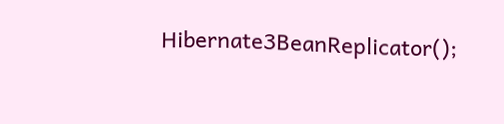Hibernate3BeanReplicator();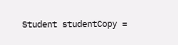Student studentCopy =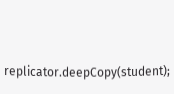replicator.deepCopy(student);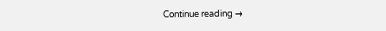Continue reading →